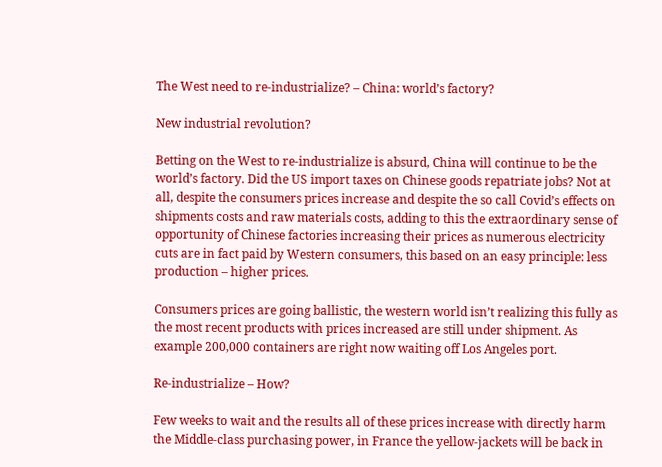The West need to re-industrialize? – China: world’s factory?

New industrial revolution?

Betting on the West to re-industrialize is absurd, China will continue to be the world’s factory. Did the US import taxes on Chinese goods repatriate jobs? Not at all, despite the consumers prices increase and despite the so call Covid’s effects on shipments costs and raw materials costs, adding to this the extraordinary sense of opportunity of Chinese factories increasing their prices as numerous electricity cuts are in fact paid by Western consumers, this based on an easy principle: less production – higher prices.

Consumers prices are going ballistic, the western world isn’t realizing this fully as the most recent products with prices increased are still under shipment. As example 200,000 containers are right now waiting off Los Angeles port.

Re-industrialize – How?

Few weeks to wait and the results all of these prices increase with directly harm the Middle-class purchasing power, in France the yellow-jackets will be back in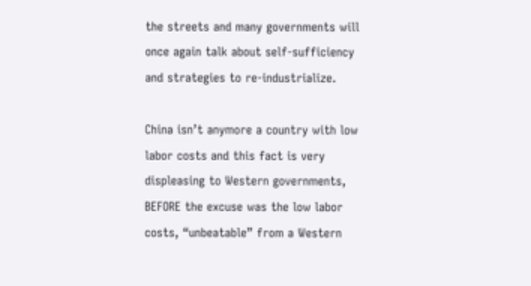the streets and many governments will once again talk about self-sufficiency and strategies to re-industrialize.

China isn’t anymore a country with low labor costs and this fact is very displeasing to Western governments, BEFORE the excuse was the low labor costs, “unbeatable” from a Western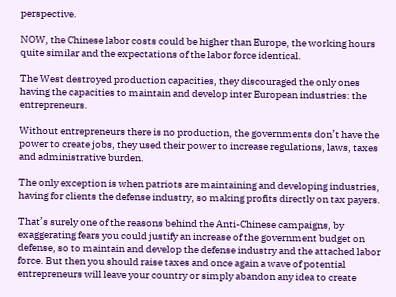perspective.

NOW, the Chinese labor costs could be higher than Europe, the working hours quite similar and the expectations of the labor force identical.

The West destroyed production capacities, they discouraged the only ones having the capacities to maintain and develop inter European industries: the entrepreneurs.

Without entrepreneurs there is no production, the governments don’t have the power to create jobs, they used their power to increase regulations, laws, taxes and administrative burden.

The only exception is when patriots are maintaining and developing industries, having for clients the defense industry, so making profits directly on tax payers.

That’s surely one of the reasons behind the Anti-Chinese campaigns, by exaggerating fears you could justify an increase of the government budget on defense, so to maintain and develop the defense industry and the attached labor force. But then you should raise taxes and once again a wave of potential entrepreneurs will leave your country or simply abandon any idea to create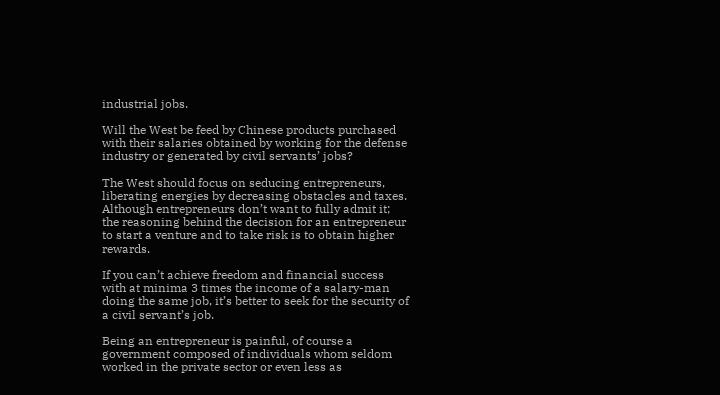industrial jobs.

Will the West be feed by Chinese products purchased with their salaries obtained by working for the defense industry or generated by civil servants’ jobs?

The West should focus on seducing entrepreneurs, liberating energies by decreasing obstacles and taxes. Although entrepreneurs don’t want to fully admit it; the reasoning behind the decision for an entrepreneur to start a venture and to take risk is to obtain higher rewards.

If you can’t achieve freedom and financial success with at minima 3 times the income of a salary-man doing the same job, it’s better to seek for the security of a civil servant’s job.

Being an entrepreneur is painful, of course a government composed of individuals whom seldom worked in the private sector or even less as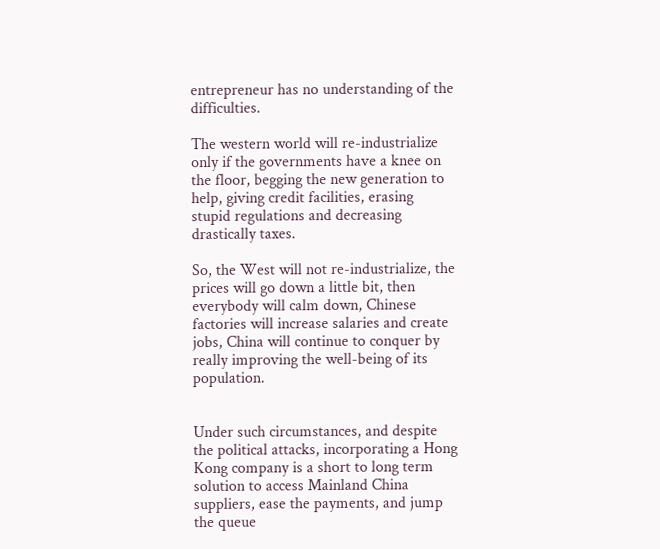entrepreneur has no understanding of the difficulties.

The western world will re-industrialize only if the governments have a knee on the floor, begging the new generation to help, giving credit facilities, erasing stupid regulations and decreasing drastically taxes.

So, the West will not re-industrialize, the prices will go down a little bit, then everybody will calm down, Chinese factories will increase salaries and create jobs, China will continue to conquer by really improving the well-being of its population.


Under such circumstances, and despite the political attacks, incorporating a Hong Kong company is a short to long term solution to access Mainland China suppliers, ease the payments, and jump the queue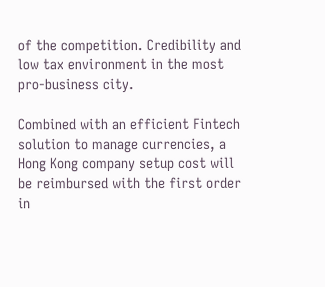of the competition. Credibility and low tax environment in the most pro-business city.

Combined with an efficient Fintech solution to manage currencies, a Hong Kong company setup cost will be reimbursed with the first order in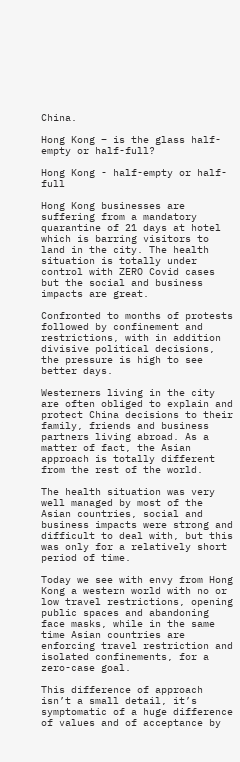China.

Hong Kong – is the glass half-empty or half-full?

Hong Kong - half-empty or half-full

Hong Kong businesses are suffering from a mandatory quarantine of 21 days at hotel which is barring visitors to land in the city. The health situation is totally under control with ZERO Covid cases but the social and business impacts are great.

Confronted to months of protests followed by confinement and restrictions, with in addition divisive political decisions, the pressure is high to see better days.

Westerners living in the city are often obliged to explain and protect China decisions to their family, friends and business partners living abroad. As a matter of fact, the Asian approach is totally different from the rest of the world.

The health situation was very well managed by most of the Asian countries, social and business impacts were strong and difficult to deal with, but this was only for a relatively short period of time.

Today we see with envy from Hong Kong a western world with no or low travel restrictions, opening public spaces and abandoning face masks, while in the same time Asian countries are enforcing travel restriction and isolated confinements, for a zero-case goal.

This difference of approach isn’t a small detail, it’s symptomatic of a huge difference of values and of acceptance by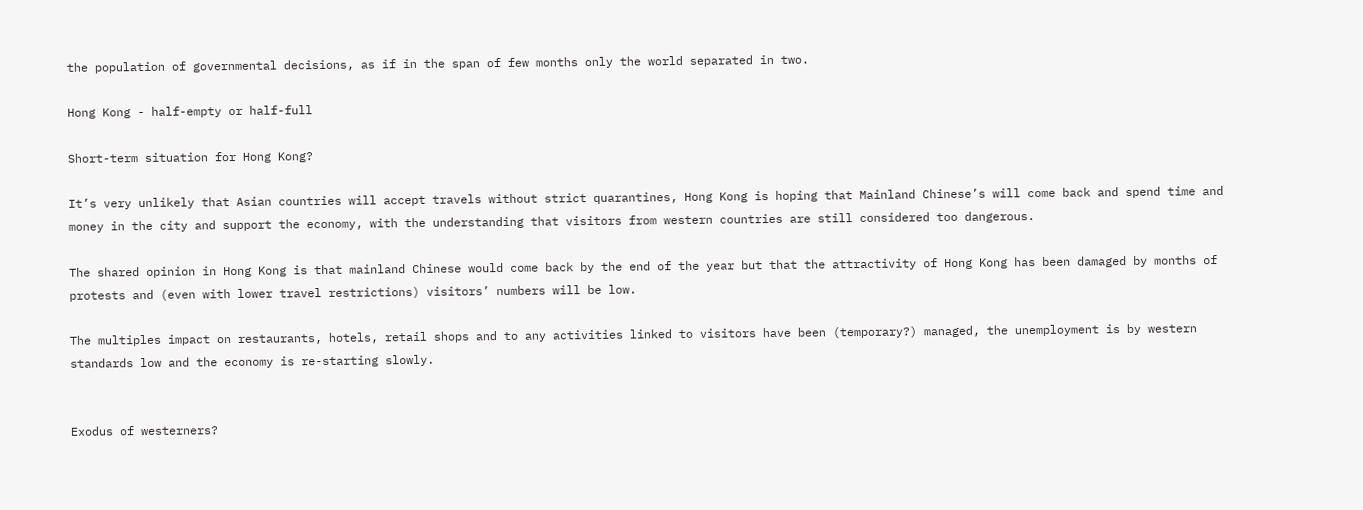the population of governmental decisions, as if in the span of few months only the world separated in two.

Hong Kong - half-empty or half-full

Short-term situation for Hong Kong?

It’s very unlikely that Asian countries will accept travels without strict quarantines, Hong Kong is hoping that Mainland Chinese’s will come back and spend time and money in the city and support the economy, with the understanding that visitors from western countries are still considered too dangerous.

The shared opinion in Hong Kong is that mainland Chinese would come back by the end of the year but that the attractivity of Hong Kong has been damaged by months of protests and (even with lower travel restrictions) visitors’ numbers will be low.

The multiples impact on restaurants, hotels, retail shops and to any activities linked to visitors have been (temporary?) managed, the unemployment is by western standards low and the economy is re-starting slowly.


Exodus of westerners?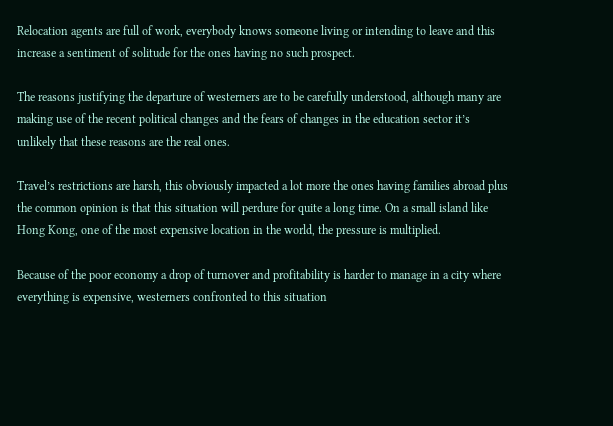Relocation agents are full of work, everybody knows someone living or intending to leave and this increase a sentiment of solitude for the ones having no such prospect.

The reasons justifying the departure of westerners are to be carefully understood, although many are making use of the recent political changes and the fears of changes in the education sector it’s unlikely that these reasons are the real ones.

Travel’s restrictions are harsh, this obviously impacted a lot more the ones having families abroad plus the common opinion is that this situation will perdure for quite a long time. On a small island like Hong Kong, one of the most expensive location in the world, the pressure is multiplied.

Because of the poor economy a drop of turnover and profitability is harder to manage in a city where everything is expensive, westerners confronted to this situation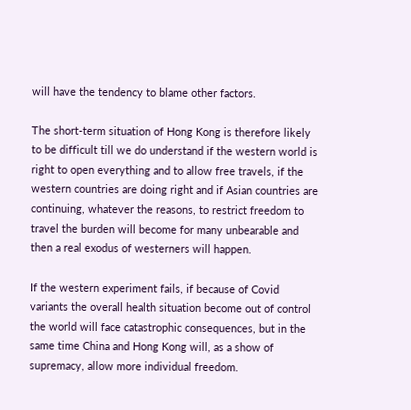will have the tendency to blame other factors.

The short-term situation of Hong Kong is therefore likely to be difficult till we do understand if the western world is right to open everything and to allow free travels, if the western countries are doing right and if Asian countries are continuing, whatever the reasons, to restrict freedom to travel the burden will become for many unbearable and then a real exodus of westerners will happen.

If the western experiment fails, if because of Covid variants the overall health situation become out of control the world will face catastrophic consequences, but in the same time China and Hong Kong will, as a show of supremacy, allow more individual freedom.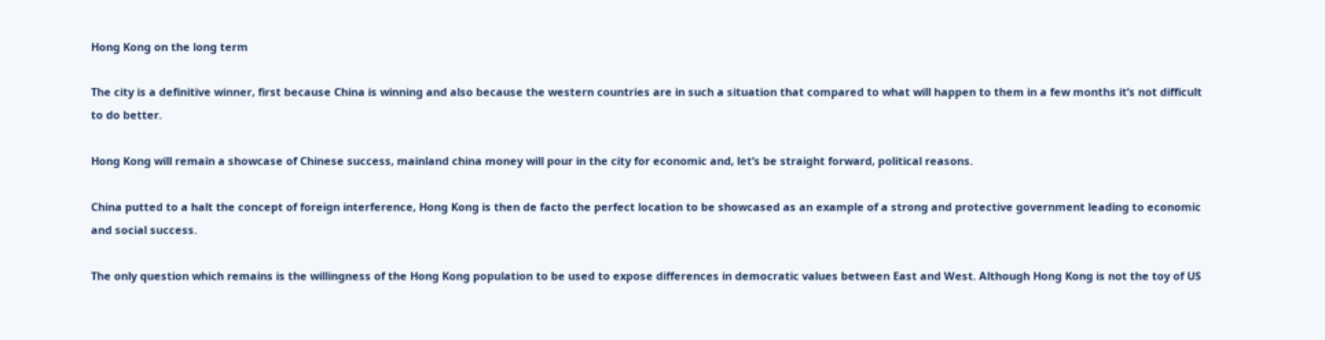Hong Kong on the long term

The city is a definitive winner, first because China is winning and also because the western countries are in such a situation that compared to what will happen to them in a few months it’s not difficult to do better.

Hong Kong will remain a showcase of Chinese success, mainland china money will pour in the city for economic and, let’s be straight forward, political reasons.

China putted to a halt the concept of foreign interference, Hong Kong is then de facto the perfect location to be showcased as an example of a strong and protective government leading to economic and social success.

The only question which remains is the willingness of the Hong Kong population to be used to expose differences in democratic values between East and West. Although Hong Kong is not the toy of US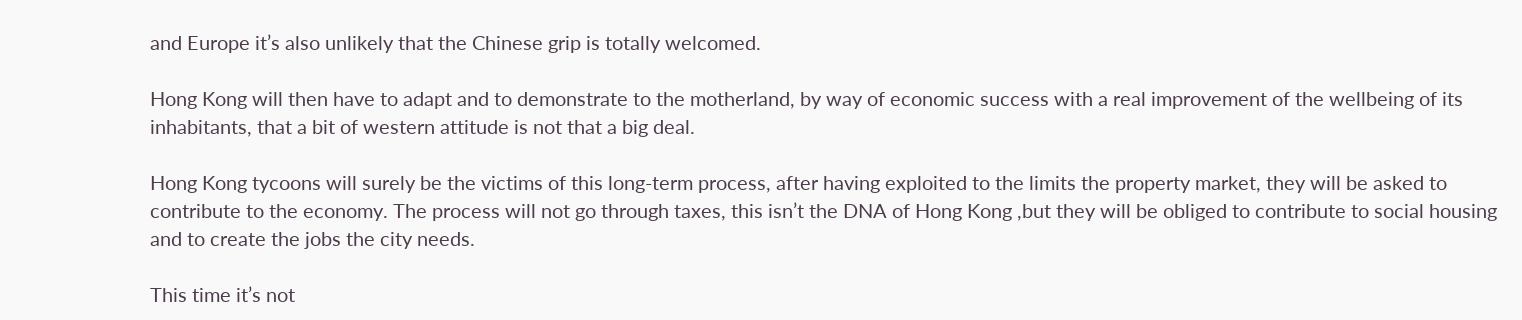and Europe it’s also unlikely that the Chinese grip is totally welcomed.

Hong Kong will then have to adapt and to demonstrate to the motherland, by way of economic success with a real improvement of the wellbeing of its inhabitants, that a bit of western attitude is not that a big deal.

Hong Kong tycoons will surely be the victims of this long-term process, after having exploited to the limits the property market, they will be asked to contribute to the economy. The process will not go through taxes, this isn’t the DNA of Hong Kong ,but they will be obliged to contribute to social housing and to create the jobs the city needs.

This time it’s not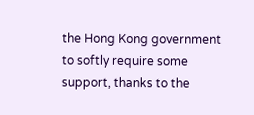the Hong Kong government to softly require some support, thanks to the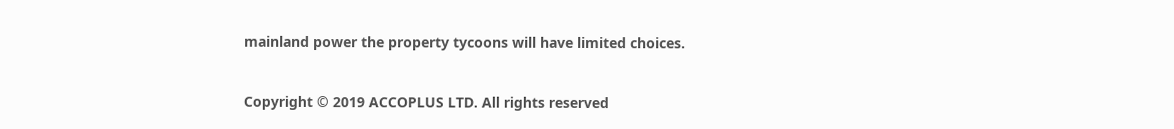mainland power the property tycoons will have limited choices.


Copyright © 2019 ACCOPLUS LTD. All rights reserved